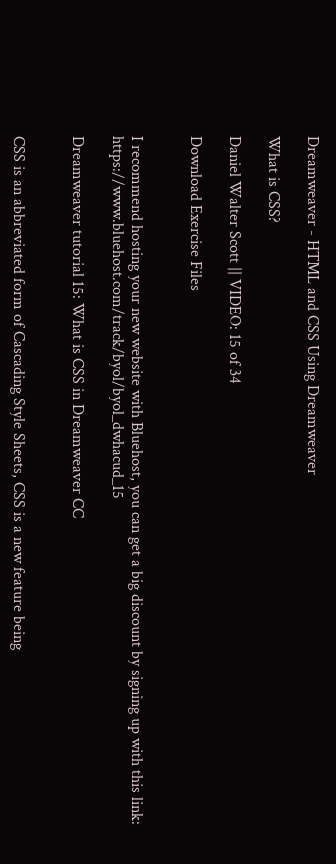Dreamweaver - HTML and CSS Using Dreamweaver

What is CSS?

Daniel Walter Scott || VIDEO: 15 of 34

Download Exercise Files


I recommend hosting your new website with Bluehost, you can get a big discount by signing up with this link: https://www.bluehost.com/track/byol/byol_dwhacud_15

Dreamweaver tutorial 15: What is CSS in Dreamweaver CC


CSS is an abbreviated form of Cascading Style Sheets, CSS is a new feature being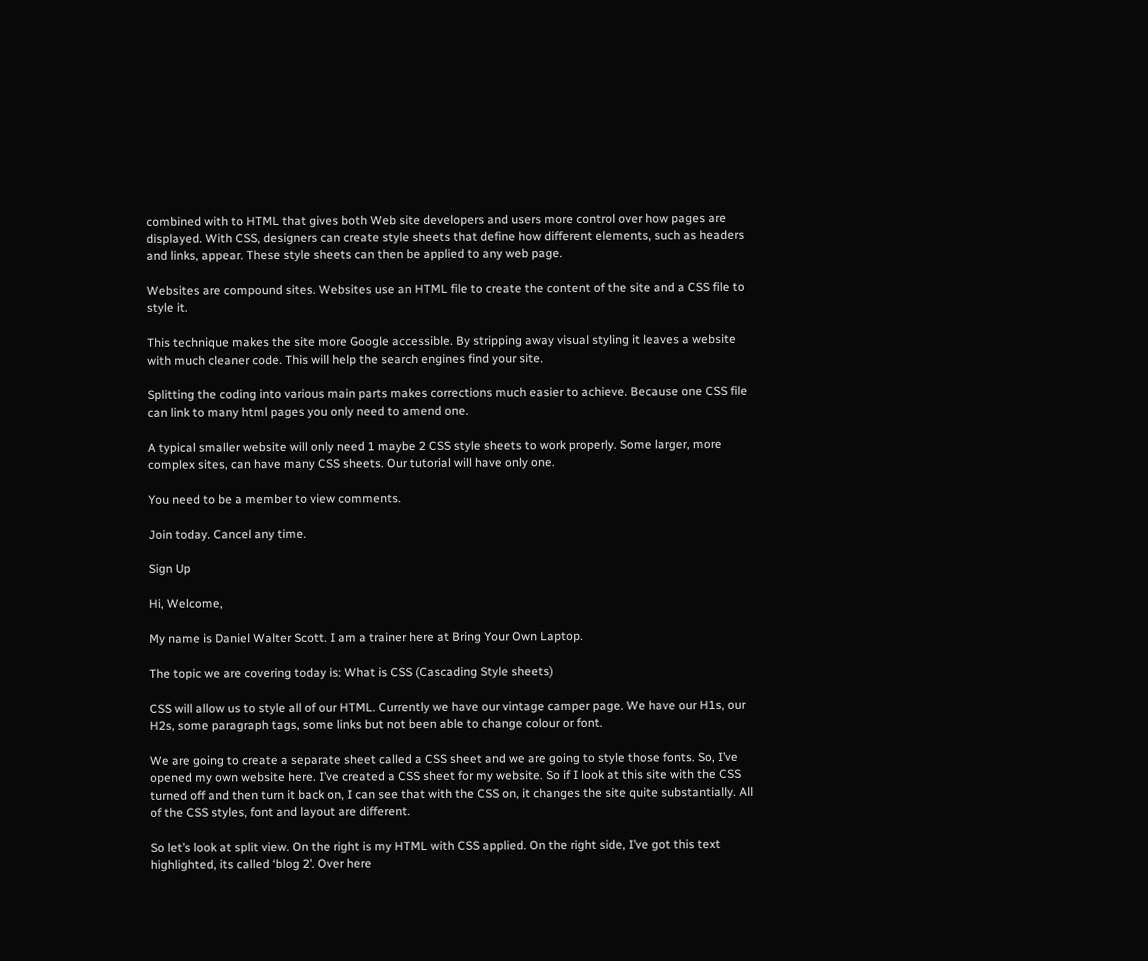combined with to HTML that gives both Web site developers and users more control over how pages are displayed. With CSS, designers can create style sheets that define how different elements, such as headers and links, appear. These style sheets can then be applied to any web page.

Websites are compound sites. Websites use an HTML file to create the content of the site and a CSS file to style it.

This technique makes the site more Google accessible. By stripping away visual styling it leaves a website with much cleaner code. This will help the search engines find your site.

Splitting the coding into various main parts makes corrections much easier to achieve. Because one CSS file can link to many html pages you only need to amend one.

A typical smaller website will only need 1 maybe 2 CSS style sheets to work properly. Some larger, more complex sites, can have many CSS sheets. Our tutorial will have only one.

You need to be a member to view comments.

Join today. Cancel any time.

Sign Up

Hi, Welcome,

My name is Daniel Walter Scott. I am a trainer here at Bring Your Own Laptop.

The topic we are covering today is: What is CSS (Cascading Style sheets)

CSS will allow us to style all of our HTML. Currently we have our vintage camper page. We have our H1s, our H2s, some paragraph tags, some links but not been able to change colour or font.

We are going to create a separate sheet called a CSS sheet and we are going to style those fonts. So, I’ve opened my own website here. I’ve created a CSS sheet for my website. So if I look at this site with the CSS turned off and then turn it back on, I can see that with the CSS on, it changes the site quite substantially. All of the CSS styles, font and layout are different.

So let’s look at split view. On the right is my HTML with CSS applied. On the right side, I’ve got this text highlighted, its called ‘blog 2’. Over here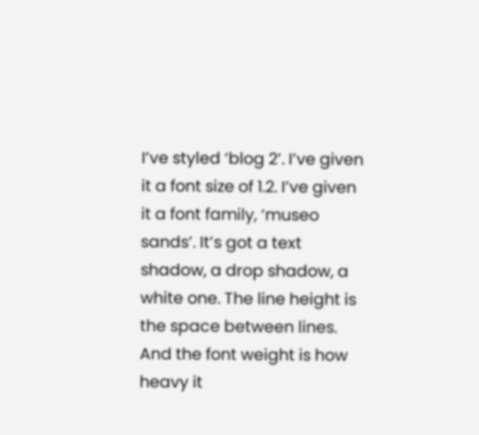I’ve styled ‘blog 2’. I’ve given it a font size of 1.2. I’ve given it a font family, ‘museo sands’. It’s got a text shadow, a drop shadow, a white one. The line height is the space between lines. And the font weight is how heavy it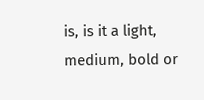is, is it a light, medium, bold or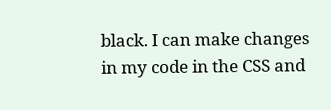black. I can make changes in my code in the CSS and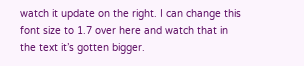watch it update on the right. I can change this font size to 1.7 over here and watch that in the text it’s gotten bigger.